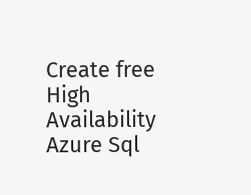Create free High Availability Azure Sql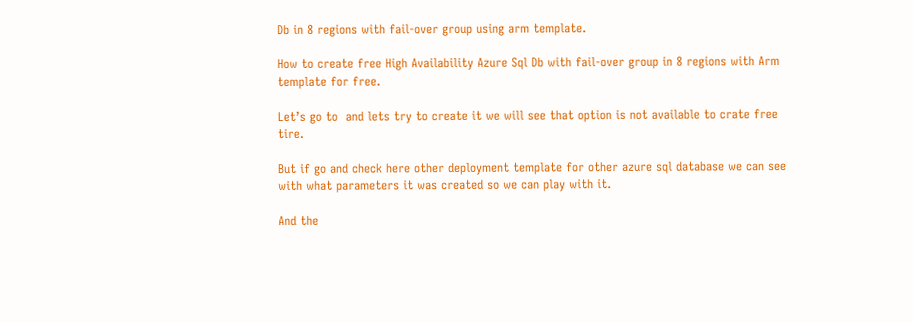Db in 8 regions with fail-over group using arm template.

How to create free High Availability Azure Sql Db with fail-over group in 8 regions with Arm template for free.

Let’s go to  and lets try to create it we will see that option is not available to crate free tire.

But if go and check here other deployment template for other azure sql database we can see with what parameters it was created so we can play with it.

And the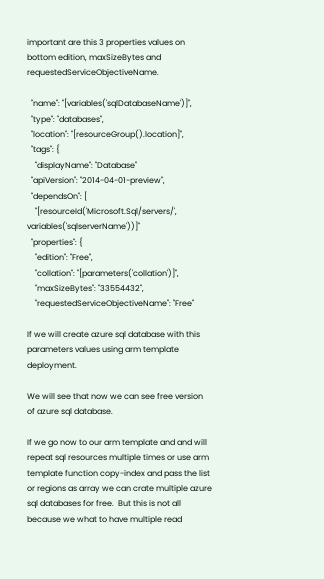important are this 3 properties values on bottom edition, maxSizeBytes and requestedServiceObjectiveName.

  "name": "[variables('sqlDatabaseName')]",
  "type": "databases",
  "location": "[resourceGroup().location]",
  "tags": {
    "displayName": "Database"
  "apiVersion": "2014-04-01-preview",
  "dependsOn": [
    "[resourceId('Microsoft.Sql/servers/', variables('sqlserverName'))]"
  "properties": {
    "edition": "Free",
    "collation": "[parameters('collation')]",
    "maxSizeBytes": "33554432",
    "requestedServiceObjectiveName": "Free"

If we will create azure sql database with this parameters values using arm template deployment.

We will see that now we can see free version of azure sql database.

If we go now to our arm template and and will repeat sql resources multiple times or use arm template function copy-index and pass the list or regions as array we can crate multiple azure sql databases for free.  But this is not all because we what to have multiple read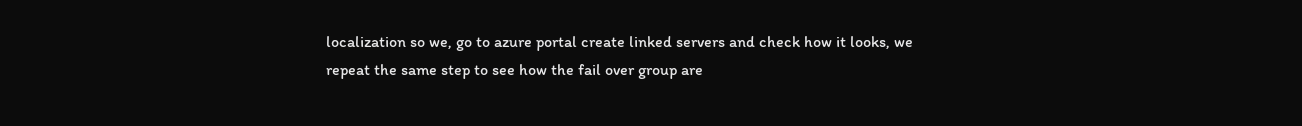localization so we, go to azure portal create linked servers and check how it looks, we repeat the same step to see how the fail over group are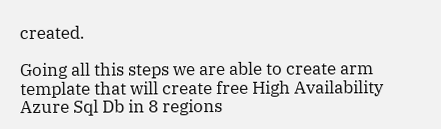created.

Going all this steps we are able to create arm template that will create free High Availability Azure Sql Db in 8 regions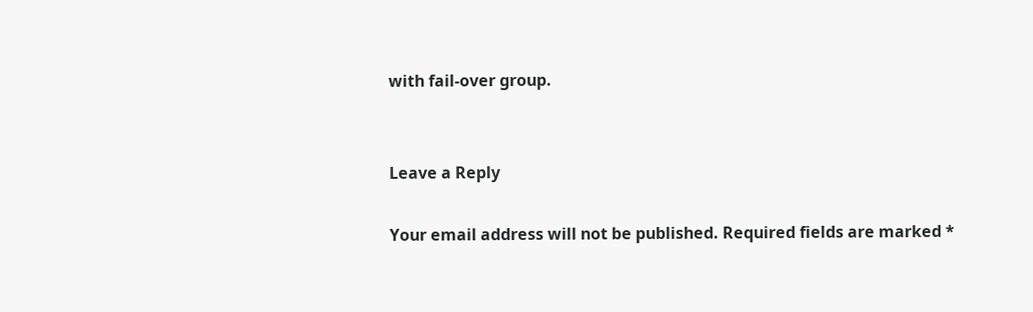with fail-over group.


Leave a Reply

Your email address will not be published. Required fields are marked *